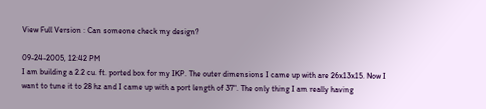View Full Version : Can someone check my design?

09-24-2005, 12:42 PM
I am building a 2.2 cu. ft. ported box for my IKP. The outer dimensions I came up with are 26x13x15. Now I want to tune it to 28 hz and I came up with a port length of 37". The only thing I am really having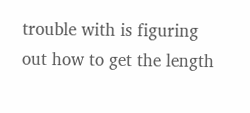trouble with is figuring out how to get the length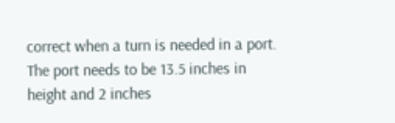correct when a turn is needed in a port. The port needs to be 13.5 inches in height and 2 inches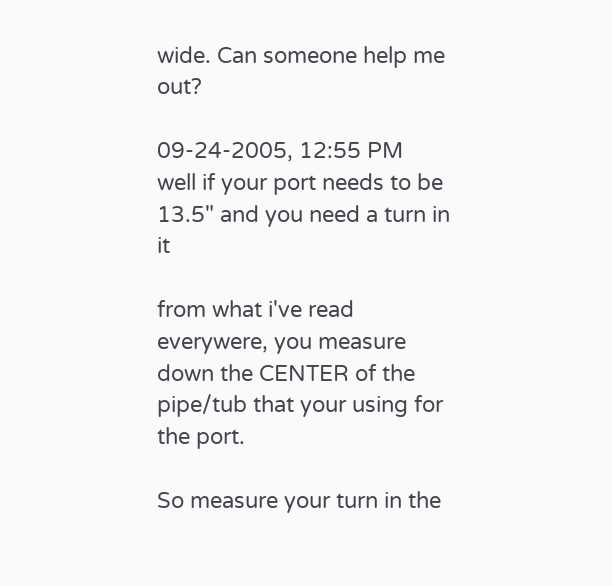wide. Can someone help me out?

09-24-2005, 12:55 PM
well if your port needs to be 13.5" and you need a turn in it

from what i've read everywere, you measure down the CENTER of the pipe/tub that your using for the port.

So measure your turn in the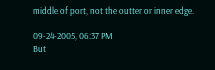middle of port, not the outter or inner edge.

09-24-2005, 06:37 PM
But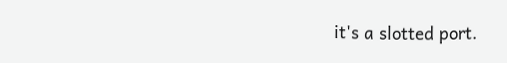it's a slotted port.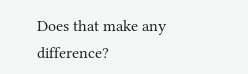Does that make any difference?